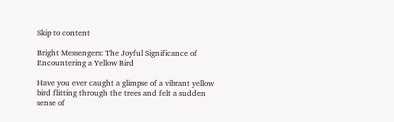Skip to content

Bright Messengers: The Joyful Significance of Encountering a Yellow Bird

Have you ever caught a glimpse of a vibrant yellow bird flitting through the trees and felt a sudden sense of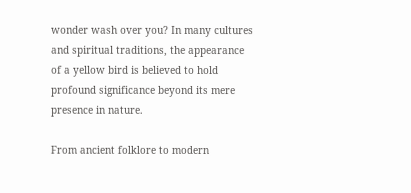wonder wash over you? In many cultures and spiritual traditions, the appearance of a yellow bird is believed to hold profound significance beyond its mere presence in nature.

From ancient folklore to modern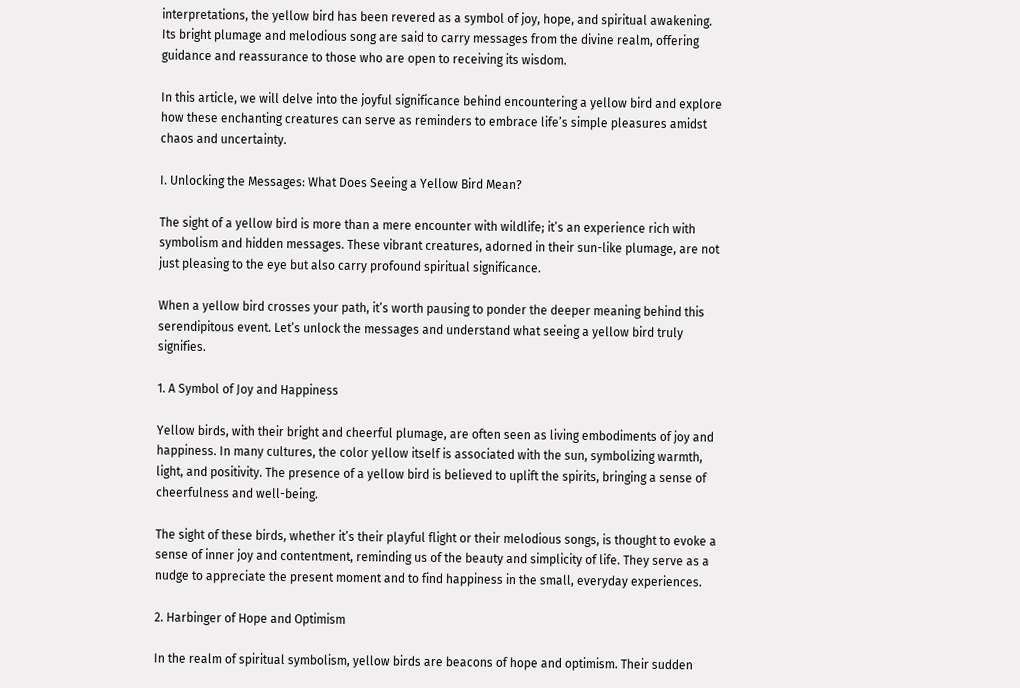interpretations, the yellow bird has been revered as a symbol of joy, hope, and spiritual awakening. Its bright plumage and melodious song are said to carry messages from the divine realm, offering guidance and reassurance to those who are open to receiving its wisdom.

In this article, we will delve into the joyful significance behind encountering a yellow bird and explore how these enchanting creatures can serve as reminders to embrace life’s simple pleasures amidst chaos and uncertainty.

I. Unlocking the Messages: What Does Seeing a Yellow Bird Mean?

The sight of a yellow bird is more than a mere encounter with wildlife; it’s an experience rich with symbolism and hidden messages. These vibrant creatures, adorned in their sun-like plumage, are not just pleasing to the eye but also carry profound spiritual significance.

When a yellow bird crosses your path, it’s worth pausing to ponder the deeper meaning behind this serendipitous event. Let’s unlock the messages and understand what seeing a yellow bird truly signifies.

1. A Symbol of Joy and Happiness

Yellow birds, with their bright and cheerful plumage, are often seen as living embodiments of joy and happiness. In many cultures, the color yellow itself is associated with the sun, symbolizing warmth, light, and positivity. The presence of a yellow bird is believed to uplift the spirits, bringing a sense of cheerfulness and well-being.

The sight of these birds, whether it’s their playful flight or their melodious songs, is thought to evoke a sense of inner joy and contentment, reminding us of the beauty and simplicity of life. They serve as a nudge to appreciate the present moment and to find happiness in the small, everyday experiences.

2. Harbinger of Hope and Optimism

In the realm of spiritual symbolism, yellow birds are beacons of hope and optimism. Their sudden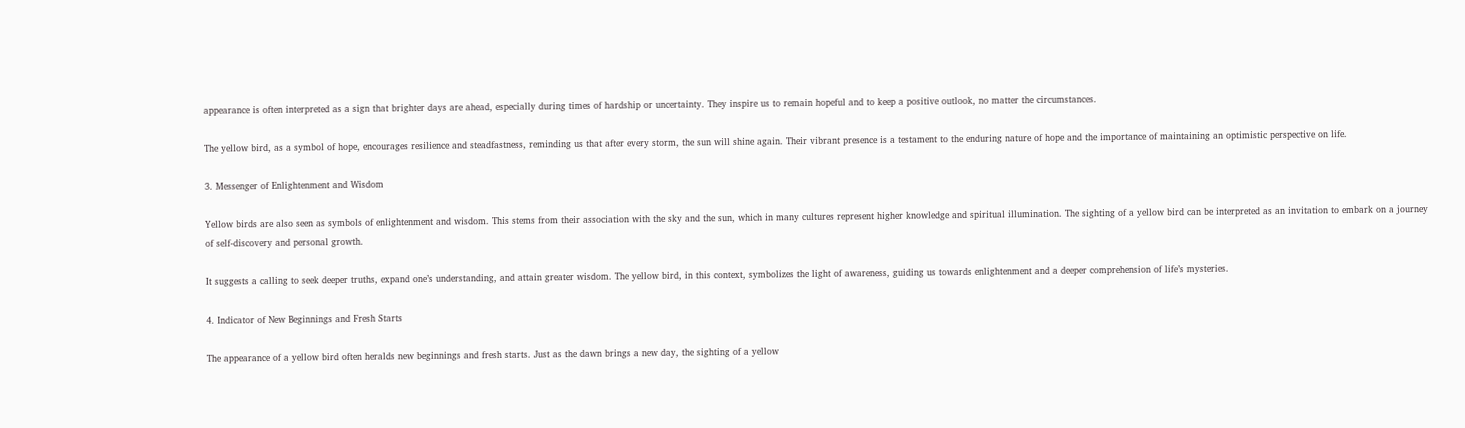appearance is often interpreted as a sign that brighter days are ahead, especially during times of hardship or uncertainty. They inspire us to remain hopeful and to keep a positive outlook, no matter the circumstances.

The yellow bird, as a symbol of hope, encourages resilience and steadfastness, reminding us that after every storm, the sun will shine again. Their vibrant presence is a testament to the enduring nature of hope and the importance of maintaining an optimistic perspective on life.

3. Messenger of Enlightenment and Wisdom

Yellow birds are also seen as symbols of enlightenment and wisdom. This stems from their association with the sky and the sun, which in many cultures represent higher knowledge and spiritual illumination. The sighting of a yellow bird can be interpreted as an invitation to embark on a journey of self-discovery and personal growth.

It suggests a calling to seek deeper truths, expand one’s understanding, and attain greater wisdom. The yellow bird, in this context, symbolizes the light of awareness, guiding us towards enlightenment and a deeper comprehension of life’s mysteries.

4. Indicator of New Beginnings and Fresh Starts

The appearance of a yellow bird often heralds new beginnings and fresh starts. Just as the dawn brings a new day, the sighting of a yellow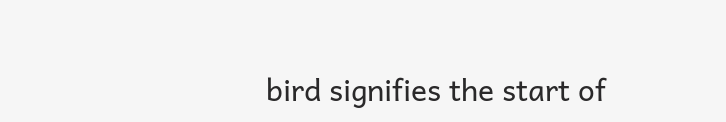bird signifies the start of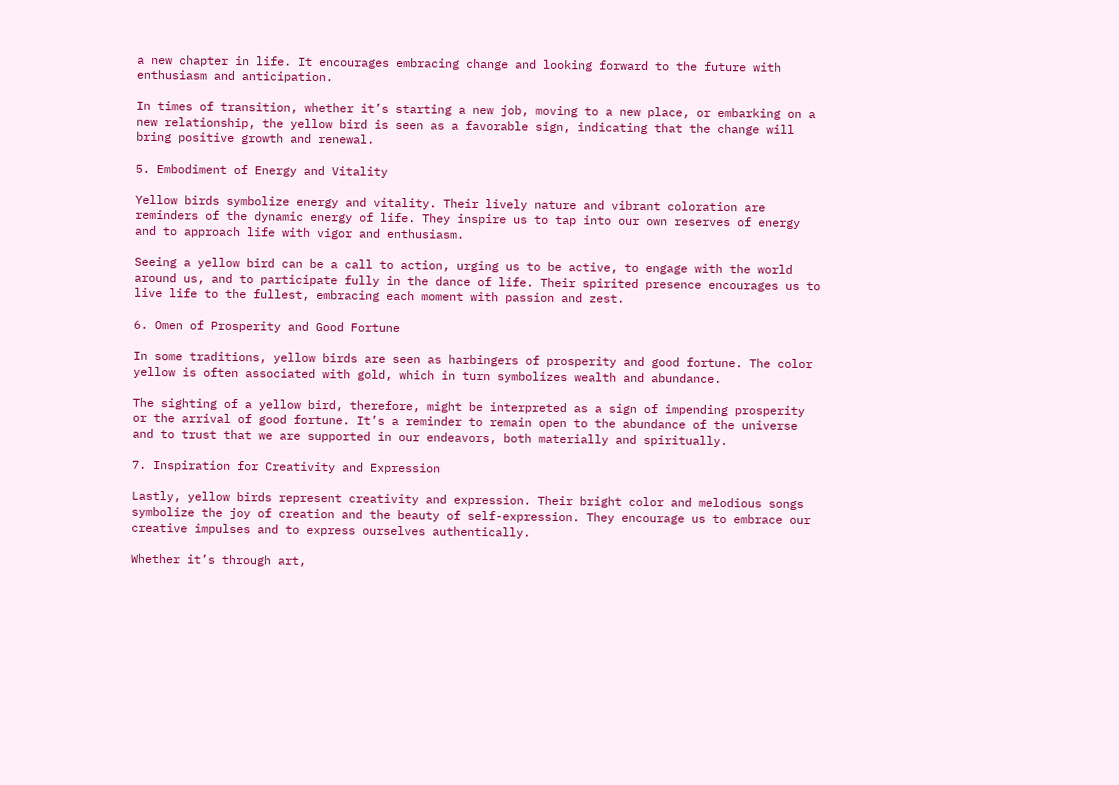a new chapter in life. It encourages embracing change and looking forward to the future with enthusiasm and anticipation.

In times of transition, whether it’s starting a new job, moving to a new place, or embarking on a new relationship, the yellow bird is seen as a favorable sign, indicating that the change will bring positive growth and renewal.

5. Embodiment of Energy and Vitality

Yellow birds symbolize energy and vitality. Their lively nature and vibrant coloration are reminders of the dynamic energy of life. They inspire us to tap into our own reserves of energy and to approach life with vigor and enthusiasm.

Seeing a yellow bird can be a call to action, urging us to be active, to engage with the world around us, and to participate fully in the dance of life. Their spirited presence encourages us to live life to the fullest, embracing each moment with passion and zest.

6. Omen of Prosperity and Good Fortune

In some traditions, yellow birds are seen as harbingers of prosperity and good fortune. The color yellow is often associated with gold, which in turn symbolizes wealth and abundance.

The sighting of a yellow bird, therefore, might be interpreted as a sign of impending prosperity or the arrival of good fortune. It’s a reminder to remain open to the abundance of the universe and to trust that we are supported in our endeavors, both materially and spiritually.

7. Inspiration for Creativity and Expression

Lastly, yellow birds represent creativity and expression. Their bright color and melodious songs symbolize the joy of creation and the beauty of self-expression. They encourage us to embrace our creative impulses and to express ourselves authentically.

Whether it’s through art,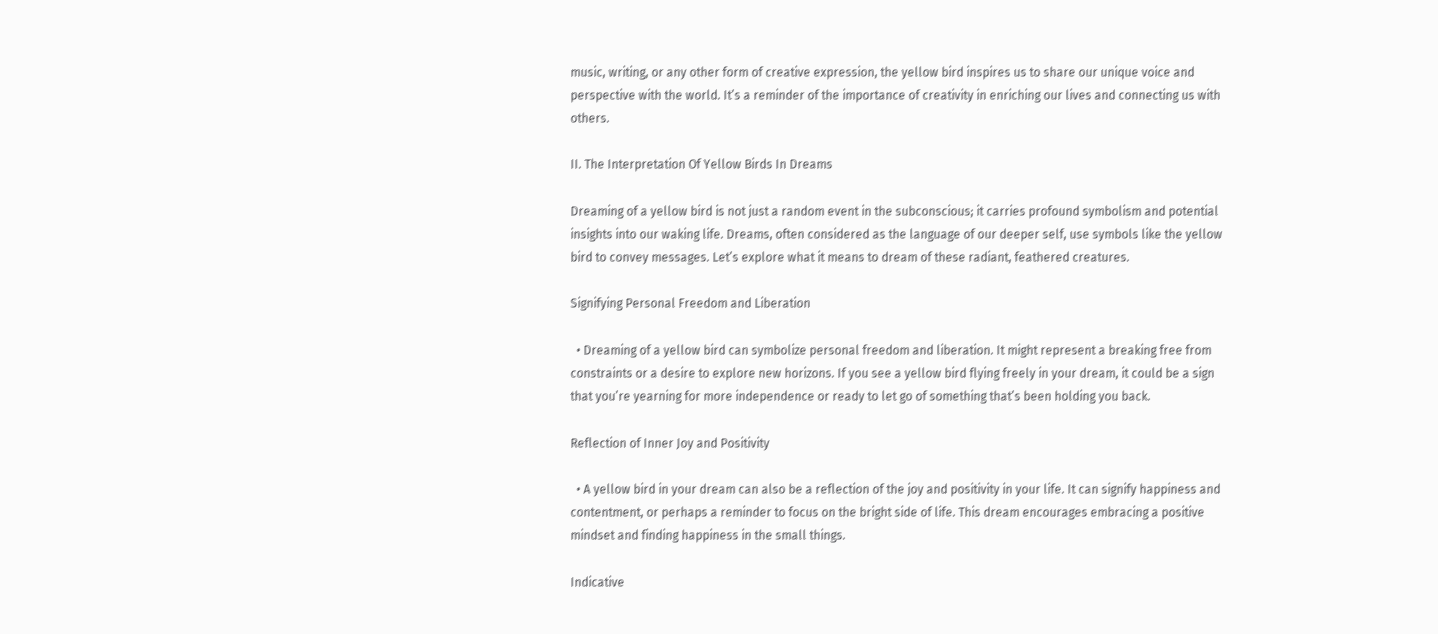music, writing, or any other form of creative expression, the yellow bird inspires us to share our unique voice and perspective with the world. It’s a reminder of the importance of creativity in enriching our lives and connecting us with others.

II. The Interpretation Of Yellow Birds In Dreams

Dreaming of a yellow bird is not just a random event in the subconscious; it carries profound symbolism and potential insights into our waking life. Dreams, often considered as the language of our deeper self, use symbols like the yellow bird to convey messages. Let’s explore what it means to dream of these radiant, feathered creatures.

Signifying Personal Freedom and Liberation

  • Dreaming of a yellow bird can symbolize personal freedom and liberation. It might represent a breaking free from constraints or a desire to explore new horizons. If you see a yellow bird flying freely in your dream, it could be a sign that you’re yearning for more independence or ready to let go of something that’s been holding you back.

Reflection of Inner Joy and Positivity

  • A yellow bird in your dream can also be a reflection of the joy and positivity in your life. It can signify happiness and contentment, or perhaps a reminder to focus on the bright side of life. This dream encourages embracing a positive mindset and finding happiness in the small things.

Indicative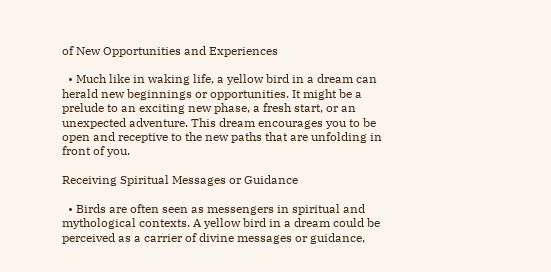of New Opportunities and Experiences

  • Much like in waking life, a yellow bird in a dream can herald new beginnings or opportunities. It might be a prelude to an exciting new phase, a fresh start, or an unexpected adventure. This dream encourages you to be open and receptive to the new paths that are unfolding in front of you.

Receiving Spiritual Messages or Guidance

  • Birds are often seen as messengers in spiritual and mythological contexts. A yellow bird in a dream could be perceived as a carrier of divine messages or guidance,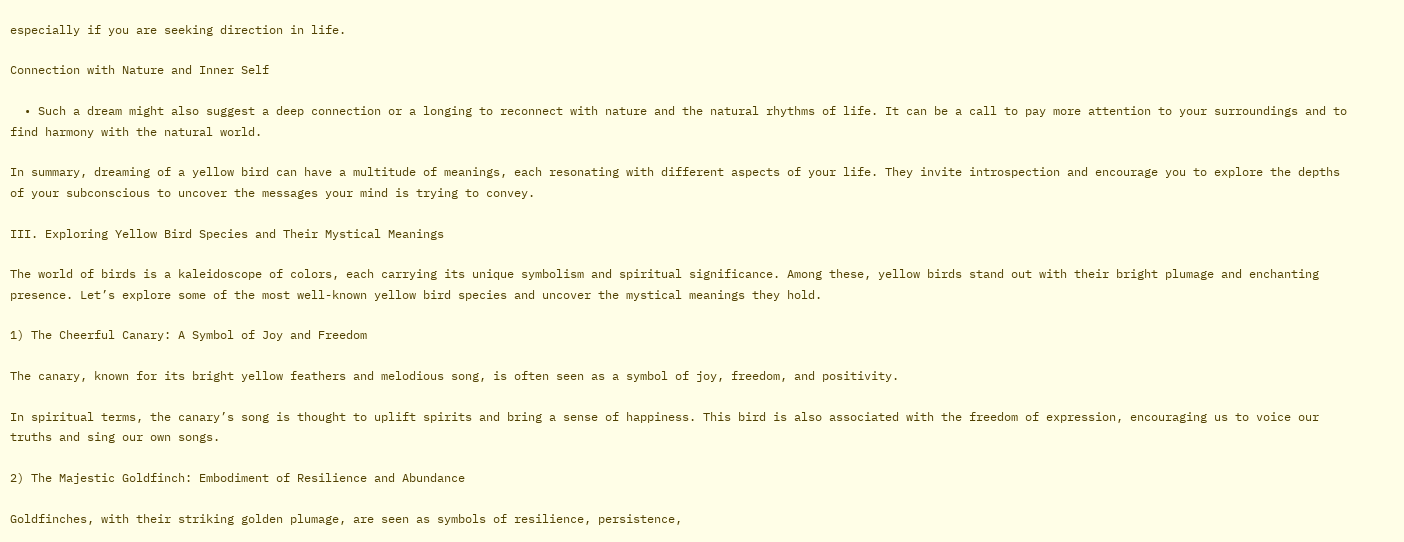especially if you are seeking direction in life.

Connection with Nature and Inner Self

  • Such a dream might also suggest a deep connection or a longing to reconnect with nature and the natural rhythms of life. It can be a call to pay more attention to your surroundings and to find harmony with the natural world.

In summary, dreaming of a yellow bird can have a multitude of meanings, each resonating with different aspects of your life. They invite introspection and encourage you to explore the depths of your subconscious to uncover the messages your mind is trying to convey.

III. Exploring Yellow Bird Species and Their Mystical Meanings

The world of birds is a kaleidoscope of colors, each carrying its unique symbolism and spiritual significance. Among these, yellow birds stand out with their bright plumage and enchanting presence. Let’s explore some of the most well-known yellow bird species and uncover the mystical meanings they hold.

1) The Cheerful Canary: A Symbol of Joy and Freedom

The canary, known for its bright yellow feathers and melodious song, is often seen as a symbol of joy, freedom, and positivity.

In spiritual terms, the canary’s song is thought to uplift spirits and bring a sense of happiness. This bird is also associated with the freedom of expression, encouraging us to voice our truths and sing our own songs.

2) The Majestic Goldfinch: Embodiment of Resilience and Abundance

Goldfinches, with their striking golden plumage, are seen as symbols of resilience, persistence,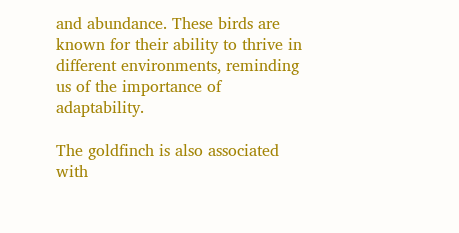and abundance. These birds are known for their ability to thrive in different environments, reminding us of the importance of adaptability.

The goldfinch is also associated with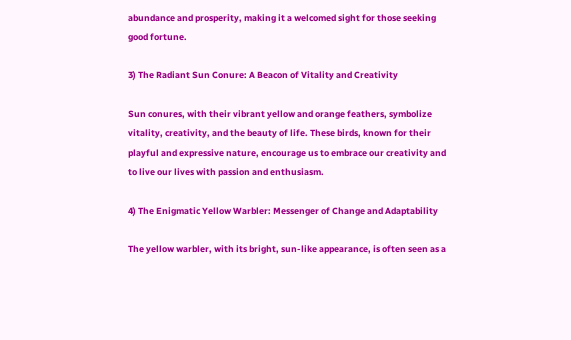abundance and prosperity, making it a welcomed sight for those seeking good fortune.

3) The Radiant Sun Conure: A Beacon of Vitality and Creativity

Sun conures, with their vibrant yellow and orange feathers, symbolize vitality, creativity, and the beauty of life. These birds, known for their playful and expressive nature, encourage us to embrace our creativity and to live our lives with passion and enthusiasm.

4) The Enigmatic Yellow Warbler: Messenger of Change and Adaptability

The yellow warbler, with its bright, sun-like appearance, is often seen as a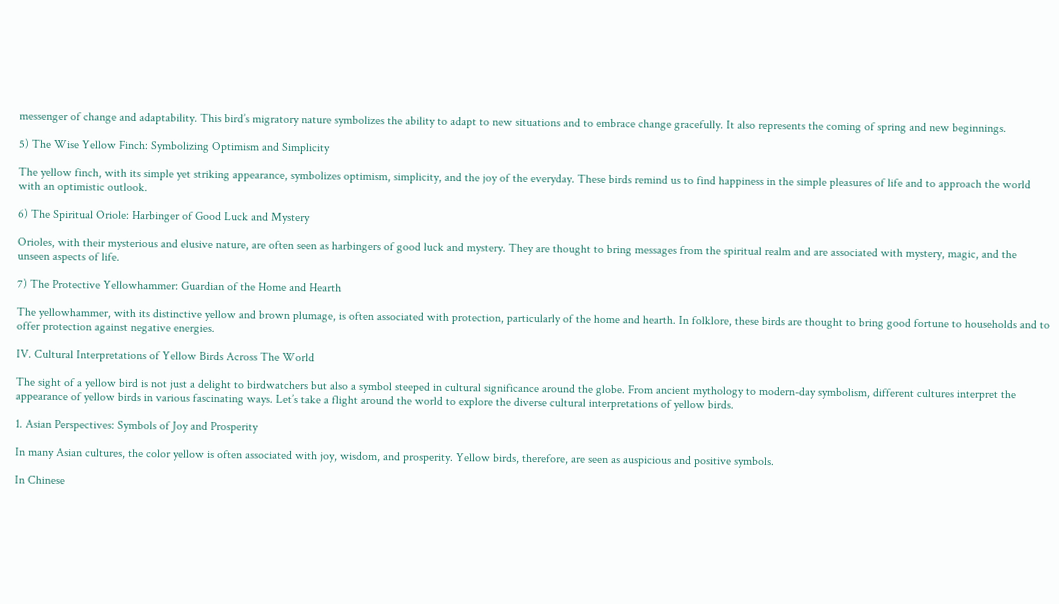messenger of change and adaptability. This bird’s migratory nature symbolizes the ability to adapt to new situations and to embrace change gracefully. It also represents the coming of spring and new beginnings.

5) The Wise Yellow Finch: Symbolizing Optimism and Simplicity

The yellow finch, with its simple yet striking appearance, symbolizes optimism, simplicity, and the joy of the everyday. These birds remind us to find happiness in the simple pleasures of life and to approach the world with an optimistic outlook.

6) The Spiritual Oriole: Harbinger of Good Luck and Mystery

Orioles, with their mysterious and elusive nature, are often seen as harbingers of good luck and mystery. They are thought to bring messages from the spiritual realm and are associated with mystery, magic, and the unseen aspects of life.

7) The Protective Yellowhammer: Guardian of the Home and Hearth

The yellowhammer, with its distinctive yellow and brown plumage, is often associated with protection, particularly of the home and hearth. In folklore, these birds are thought to bring good fortune to households and to offer protection against negative energies.

IV. Cultural Interpretations of Yellow Birds Across The World

The sight of a yellow bird is not just a delight to birdwatchers but also a symbol steeped in cultural significance around the globe. From ancient mythology to modern-day symbolism, different cultures interpret the appearance of yellow birds in various fascinating ways. Let’s take a flight around the world to explore the diverse cultural interpretations of yellow birds.

1. Asian Perspectives: Symbols of Joy and Prosperity

In many Asian cultures, the color yellow is often associated with joy, wisdom, and prosperity. Yellow birds, therefore, are seen as auspicious and positive symbols.

In Chinese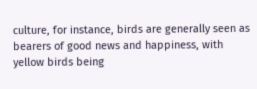culture, for instance, birds are generally seen as bearers of good news and happiness, with yellow birds being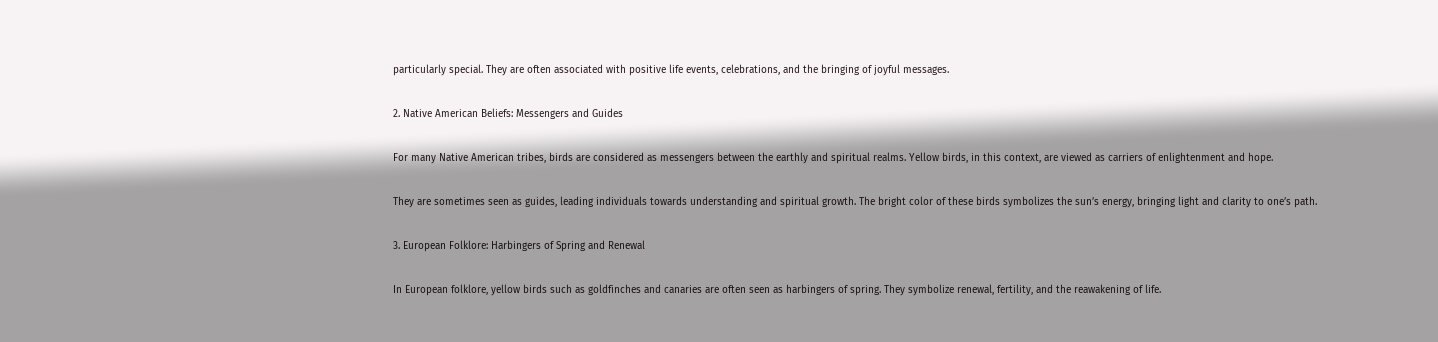particularly special. They are often associated with positive life events, celebrations, and the bringing of joyful messages.

2. Native American Beliefs: Messengers and Guides

For many Native American tribes, birds are considered as messengers between the earthly and spiritual realms. Yellow birds, in this context, are viewed as carriers of enlightenment and hope.

They are sometimes seen as guides, leading individuals towards understanding and spiritual growth. The bright color of these birds symbolizes the sun’s energy, bringing light and clarity to one’s path.

3. European Folklore: Harbingers of Spring and Renewal

In European folklore, yellow birds such as goldfinches and canaries are often seen as harbingers of spring. They symbolize renewal, fertility, and the reawakening of life.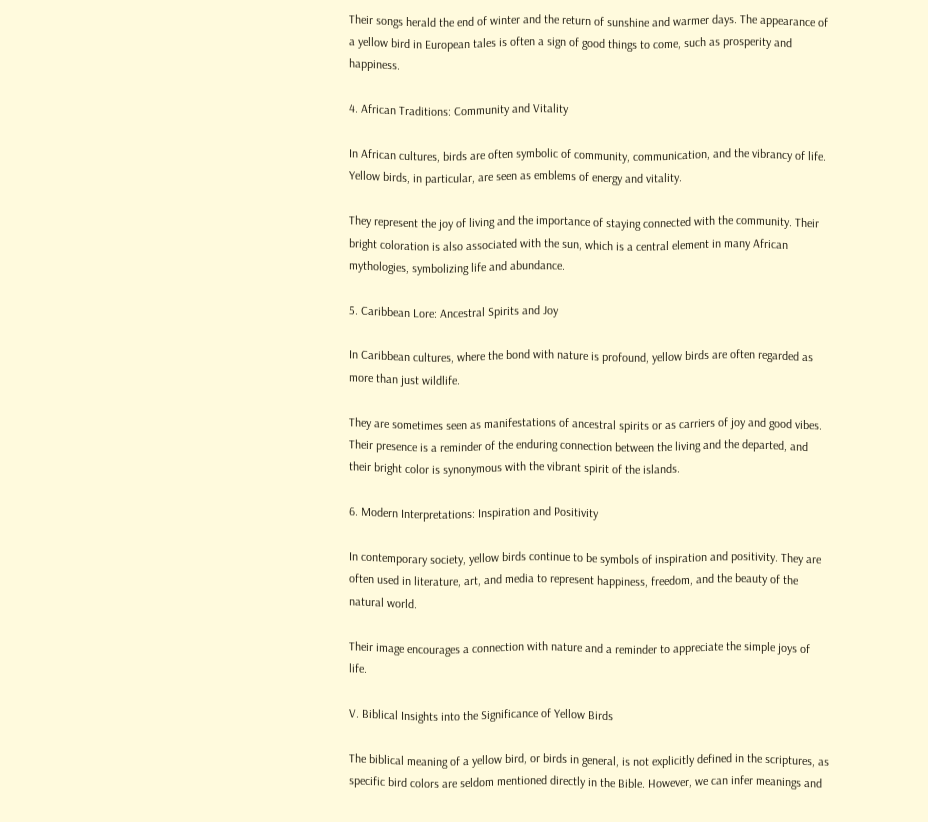Their songs herald the end of winter and the return of sunshine and warmer days. The appearance of a yellow bird in European tales is often a sign of good things to come, such as prosperity and happiness.

4. African Traditions: Community and Vitality

In African cultures, birds are often symbolic of community, communication, and the vibrancy of life. Yellow birds, in particular, are seen as emblems of energy and vitality.

They represent the joy of living and the importance of staying connected with the community. Their bright coloration is also associated with the sun, which is a central element in many African mythologies, symbolizing life and abundance.

5. Caribbean Lore: Ancestral Spirits and Joy

In Caribbean cultures, where the bond with nature is profound, yellow birds are often regarded as more than just wildlife.

They are sometimes seen as manifestations of ancestral spirits or as carriers of joy and good vibes. Their presence is a reminder of the enduring connection between the living and the departed, and their bright color is synonymous with the vibrant spirit of the islands.

6. Modern Interpretations: Inspiration and Positivity

In contemporary society, yellow birds continue to be symbols of inspiration and positivity. They are often used in literature, art, and media to represent happiness, freedom, and the beauty of the natural world.

Their image encourages a connection with nature and a reminder to appreciate the simple joys of life.

V. Biblical Insights into the Significance of Yellow Birds

The biblical meaning of a yellow bird, or birds in general, is not explicitly defined in the scriptures, as specific bird colors are seldom mentioned directly in the Bible. However, we can infer meanings and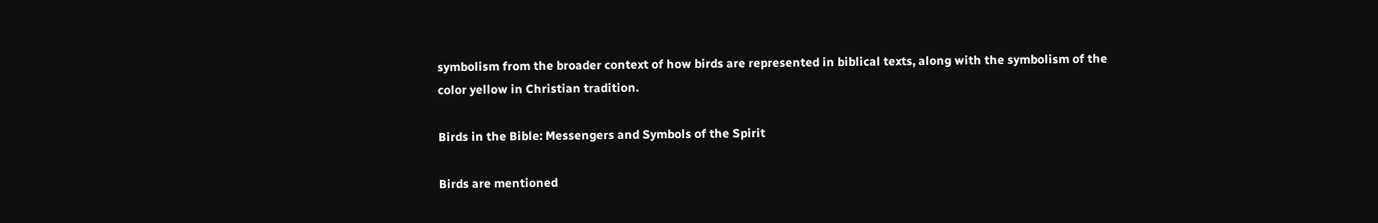symbolism from the broader context of how birds are represented in biblical texts, along with the symbolism of the color yellow in Christian tradition.

Birds in the Bible: Messengers and Symbols of the Spirit

Birds are mentioned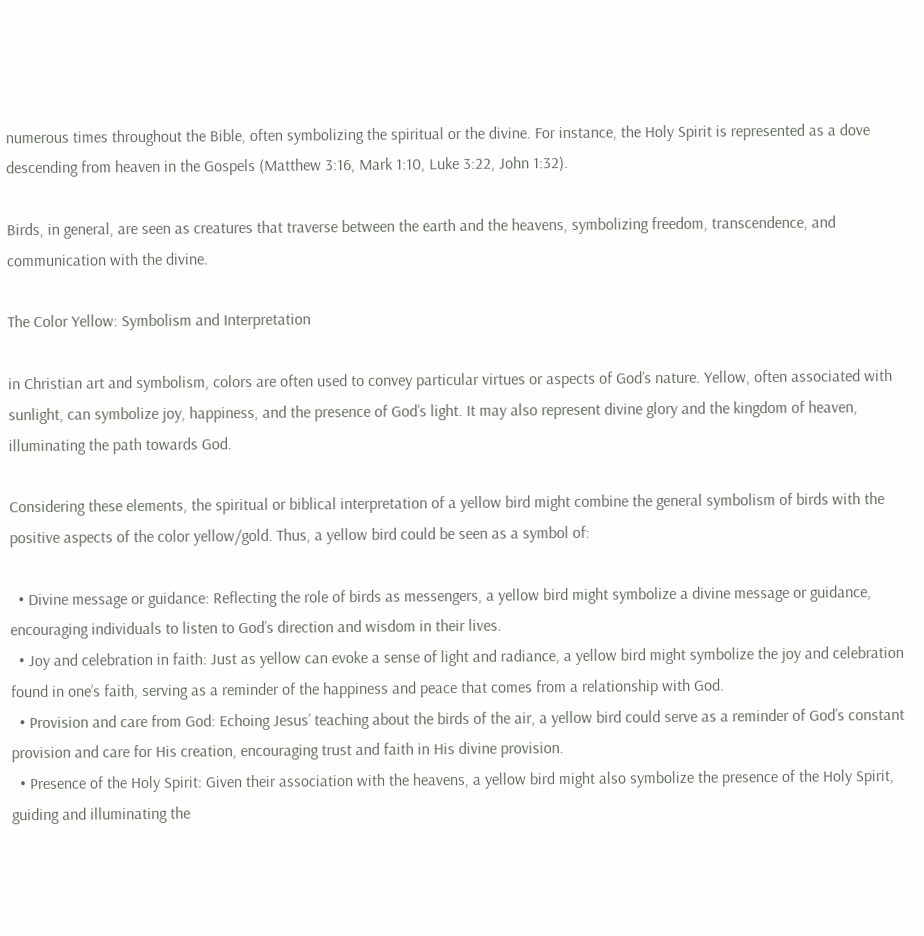numerous times throughout the Bible, often symbolizing the spiritual or the divine. For instance, the Holy Spirit is represented as a dove descending from heaven in the Gospels (Matthew 3:16, Mark 1:10, Luke 3:22, John 1:32).

Birds, in general, are seen as creatures that traverse between the earth and the heavens, symbolizing freedom, transcendence, and communication with the divine.

The Color Yellow: Symbolism and Interpretation

in Christian art and symbolism, colors are often used to convey particular virtues or aspects of God’s nature. Yellow, often associated with sunlight, can symbolize joy, happiness, and the presence of God’s light. It may also represent divine glory and the kingdom of heaven, illuminating the path towards God.

Considering these elements, the spiritual or biblical interpretation of a yellow bird might combine the general symbolism of birds with the positive aspects of the color yellow/gold. Thus, a yellow bird could be seen as a symbol of:

  • Divine message or guidance: Reflecting the role of birds as messengers, a yellow bird might symbolize a divine message or guidance, encouraging individuals to listen to God’s direction and wisdom in their lives.
  • Joy and celebration in faith: Just as yellow can evoke a sense of light and radiance, a yellow bird might symbolize the joy and celebration found in one’s faith, serving as a reminder of the happiness and peace that comes from a relationship with God.
  • Provision and care from God: Echoing Jesus’ teaching about the birds of the air, a yellow bird could serve as a reminder of God’s constant provision and care for His creation, encouraging trust and faith in His divine provision.
  • Presence of the Holy Spirit: Given their association with the heavens, a yellow bird might also symbolize the presence of the Holy Spirit, guiding and illuminating the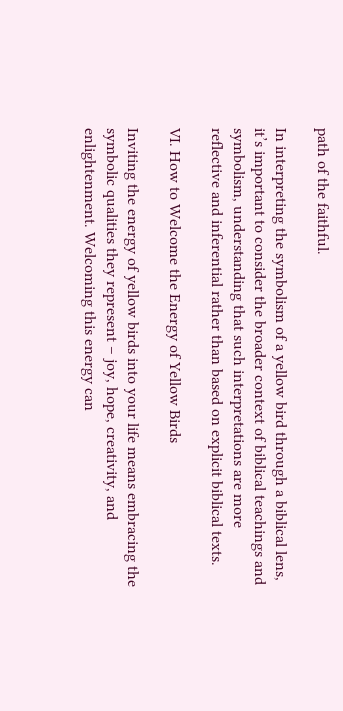path of the faithful.

In interpreting the symbolism of a yellow bird through a biblical lens, it’s important to consider the broader context of biblical teachings and symbolism, understanding that such interpretations are more reflective and inferential rather than based on explicit biblical texts.

VI. How to Welcome the Energy of Yellow Birds

Inviting the energy of yellow birds into your life means embracing the symbolic qualities they represent – joy, hope, creativity, and enlightenment. Welcoming this energy can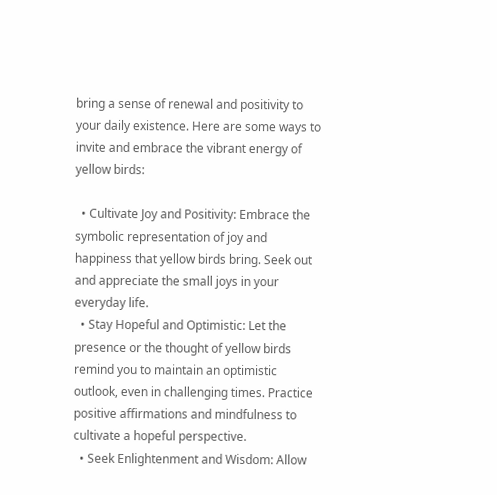bring a sense of renewal and positivity to your daily existence. Here are some ways to invite and embrace the vibrant energy of yellow birds:

  • Cultivate Joy and Positivity: Embrace the symbolic representation of joy and happiness that yellow birds bring. Seek out and appreciate the small joys in your everyday life.
  • Stay Hopeful and Optimistic: Let the presence or the thought of yellow birds remind you to maintain an optimistic outlook, even in challenging times. Practice positive affirmations and mindfulness to cultivate a hopeful perspective.
  • Seek Enlightenment and Wisdom: Allow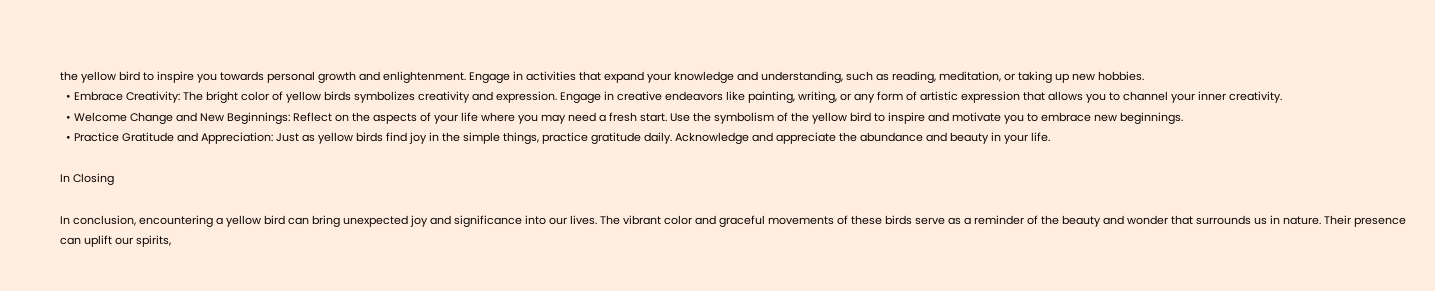the yellow bird to inspire you towards personal growth and enlightenment. Engage in activities that expand your knowledge and understanding, such as reading, meditation, or taking up new hobbies.
  • Embrace Creativity: The bright color of yellow birds symbolizes creativity and expression. Engage in creative endeavors like painting, writing, or any form of artistic expression that allows you to channel your inner creativity.
  • Welcome Change and New Beginnings: Reflect on the aspects of your life where you may need a fresh start. Use the symbolism of the yellow bird to inspire and motivate you to embrace new beginnings.
  • Practice Gratitude and Appreciation: Just as yellow birds find joy in the simple things, practice gratitude daily. Acknowledge and appreciate the abundance and beauty in your life.

In Closing

In conclusion, encountering a yellow bird can bring unexpected joy and significance into our lives. The vibrant color and graceful movements of these birds serve as a reminder of the beauty and wonder that surrounds us in nature. Their presence can uplift our spirits,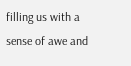filling us with a sense of awe and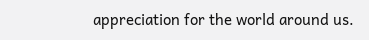appreciation for the world around us.